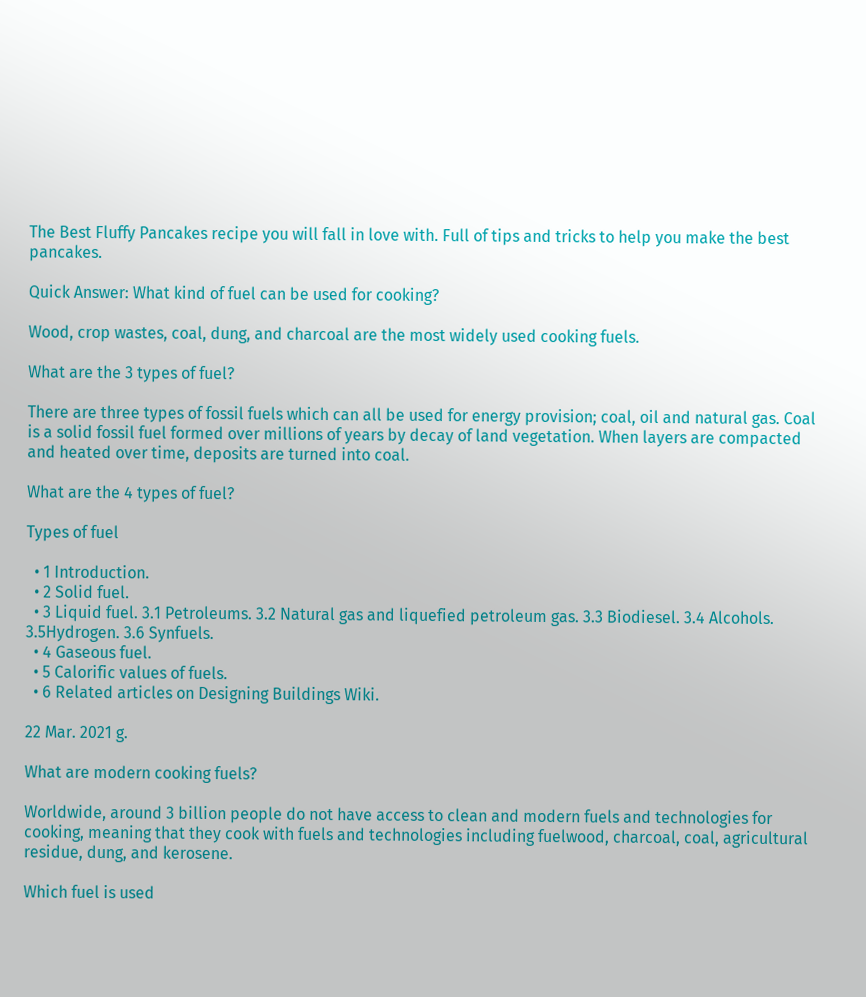The Best Fluffy Pancakes recipe you will fall in love with. Full of tips and tricks to help you make the best pancakes.

Quick Answer: What kind of fuel can be used for cooking?

Wood, crop wastes, coal, dung, and charcoal are the most widely used cooking fuels.

What are the 3 types of fuel?

There are three types of fossil fuels which can all be used for energy provision; coal, oil and natural gas. Coal is a solid fossil fuel formed over millions of years by decay of land vegetation. When layers are compacted and heated over time, deposits are turned into coal.

What are the 4 types of fuel?

Types of fuel

  • 1 Introduction.
  • 2 Solid fuel.
  • 3 Liquid fuel. 3.1 Petroleums. 3.2 Natural gas and liquefied petroleum gas. 3.3 Biodiesel. 3.4 Alcohols. 3.5Hydrogen. 3.6 Synfuels.
  • 4 Gaseous fuel.
  • 5 Calorific values of fuels.
  • 6 Related articles on Designing Buildings Wiki.

22 Mar. 2021 g.

What are modern cooking fuels?

Worldwide, around 3 billion people do not have access to clean and modern fuels and technologies for cooking, meaning that they cook with fuels and technologies including fuelwood, charcoal, coal, agricultural residue, dung, and kerosene.

Which fuel is used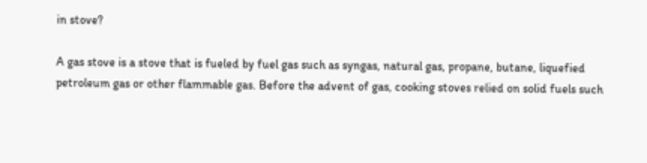in stove?

A gas stove is a stove that is fueled by fuel gas such as syngas, natural gas, propane, butane, liquefied petroleum gas or other flammable gas. Before the advent of gas, cooking stoves relied on solid fuels such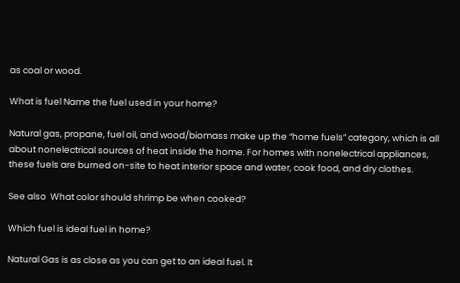as coal or wood.

What is fuel Name the fuel used in your home?

Natural gas, propane, fuel oil, and wood/biomass make up the “home fuels” category, which is all about nonelectrical sources of heat inside the home. For homes with nonelectrical appliances, these fuels are burned on-site to heat interior space and water, cook food, and dry clothes.

See also  What color should shrimp be when cooked?

Which fuel is ideal fuel in home?

Natural Gas is as close as you can get to an ideal fuel. It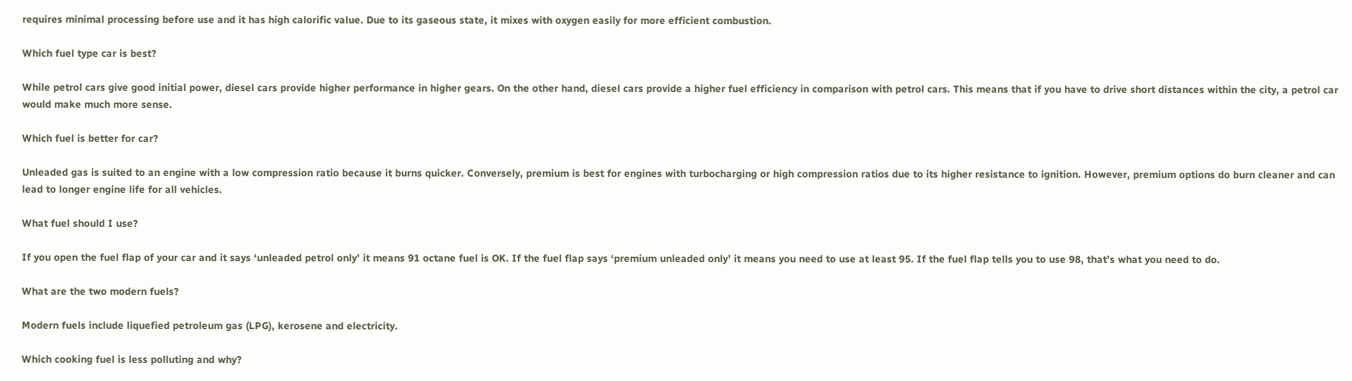requires minimal processing before use and it has high calorific value. Due to its gaseous state, it mixes with oxygen easily for more efficient combustion.

Which fuel type car is best?

While petrol cars give good initial power, diesel cars provide higher performance in higher gears. On the other hand, diesel cars provide a higher fuel efficiency in comparison with petrol cars. This means that if you have to drive short distances within the city, a petrol car would make much more sense.

Which fuel is better for car?

Unleaded gas is suited to an engine with a low compression ratio because it burns quicker. Conversely, premium is best for engines with turbocharging or high compression ratios due to its higher resistance to ignition. However, premium options do burn cleaner and can lead to longer engine life for all vehicles.

What fuel should I use?

If you open the fuel flap of your car and it says ‘unleaded petrol only’ it means 91 octane fuel is OK. If the fuel flap says ‘premium unleaded only’ it means you need to use at least 95. If the fuel flap tells you to use 98, that’s what you need to do.

What are the two modern fuels?

Modern fuels include liquefied petroleum gas (LPG), kerosene and electricity.

Which cooking fuel is less polluting and why?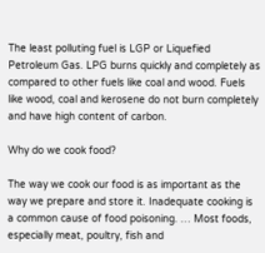The least polluting fuel is LGP or Liquefied Petroleum Gas. LPG burns quickly and completely as compared to other fuels like coal and wood. Fuels like wood, coal and kerosene do not burn completely and have high content of carbon.

Why do we cook food?

The way we cook our food is as important as the way we prepare and store it. Inadequate cooking is a common cause of food poisoning. … Most foods, especially meat, poultry, fish and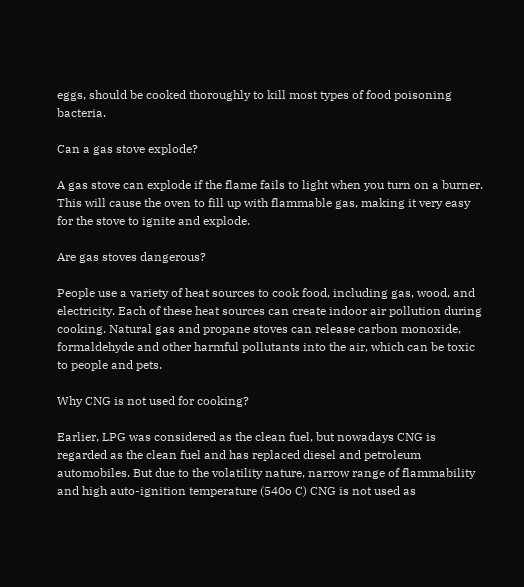eggs, should be cooked thoroughly to kill most types of food poisoning bacteria.

Can a gas stove explode?

A gas stove can explode if the flame fails to light when you turn on a burner. This will cause the oven to fill up with flammable gas, making it very easy for the stove to ignite and explode.

Are gas stoves dangerous?

People use a variety of heat sources to cook food, including gas, wood, and electricity. Each of these heat sources can create indoor air pollution during cooking. Natural gas and propane stoves can release carbon monoxide, formaldehyde and other harmful pollutants into the air, which can be toxic to people and pets.

Why CNG is not used for cooking?

Earlier, LPG was considered as the clean fuel, but nowadays CNG is regarded as the clean fuel and has replaced diesel and petroleum automobiles. But due to the volatility nature, narrow range of flammability and high auto-ignition temperature (540o C) CNG is not used as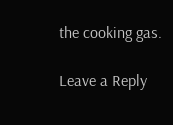the cooking gas.

Leave a Reply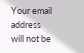Your email address will not be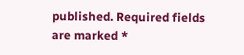published. Required fields are marked *